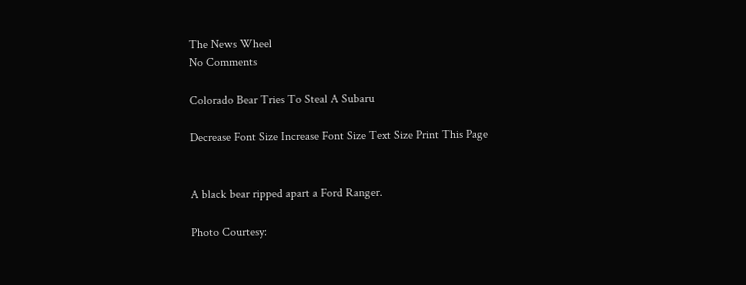The News Wheel
No Comments

Colorado Bear Tries To Steal A Subaru

Decrease Font Size Increase Font Size Text Size Print This Page


A black bear ripped apart a Ford Ranger.

Photo Courtesy: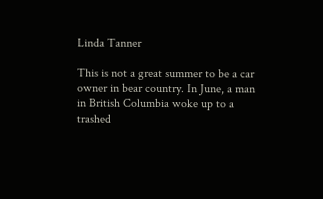Linda Tanner

This is not a great summer to be a car owner in bear country. In June, a man in British Columbia woke up to a trashed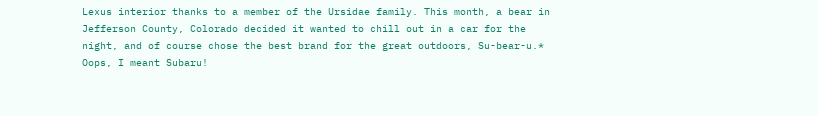Lexus interior thanks to a member of the Ursidae family. This month, a bear in Jefferson County, Colorado decided it wanted to chill out in a car for the night, and of course chose the best brand for the great outdoors, Su-bear-u.* Oops, I meant Subaru!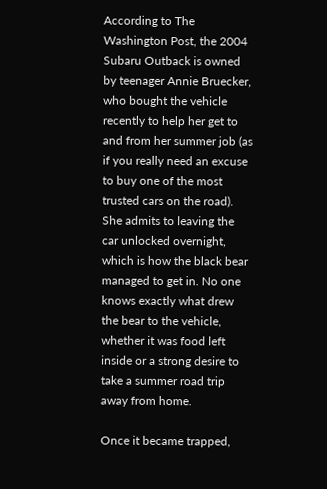According to The Washington Post, the 2004 Subaru Outback is owned by teenager Annie Bruecker, who bought the vehicle recently to help her get to and from her summer job (as if you really need an excuse to buy one of the most trusted cars on the road). She admits to leaving the car unlocked overnight, which is how the black bear managed to get in. No one knows exactly what drew the bear to the vehicle, whether it was food left inside or a strong desire to take a summer road trip away from home.

Once it became trapped,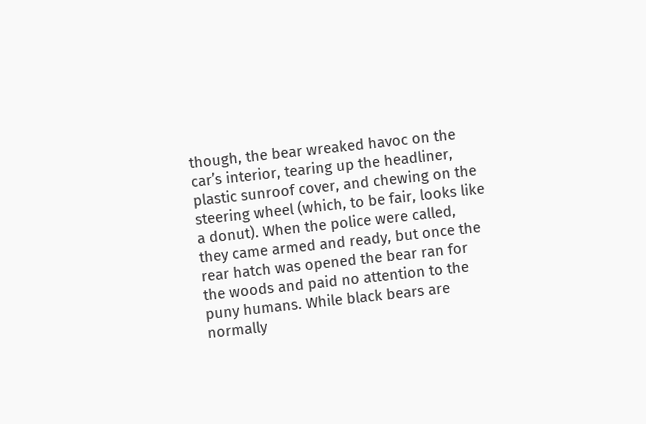though, the bear wreaked havoc on the car’s interior, tearing up the headliner, plastic sunroof cover, and chewing on the steering wheel (which, to be fair, looks like a donut). When the police were called, they came armed and ready, but once the rear hatch was opened the bear ran for the woods and paid no attention to the puny humans. While black bears are normally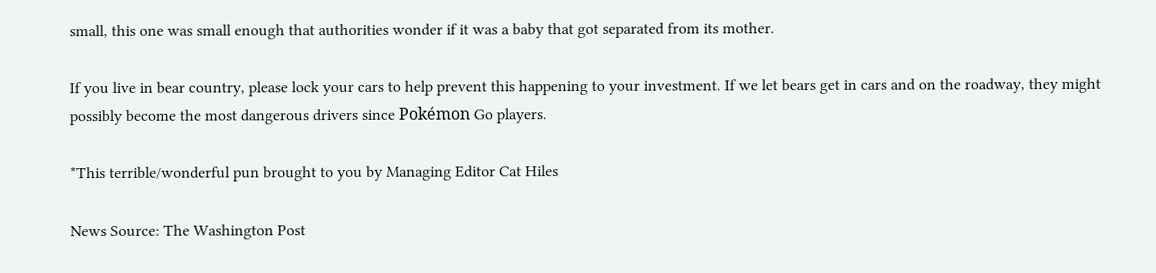small, this one was small enough that authorities wonder if it was a baby that got separated from its mother.

If you live in bear country, please lock your cars to help prevent this happening to your investment. If we let bears get in cars and on the roadway, they might possibly become the most dangerous drivers since Pokémon Go players.

*This terrible/wonderful pun brought to you by Managing Editor Cat Hiles

News Source: The Washington Post